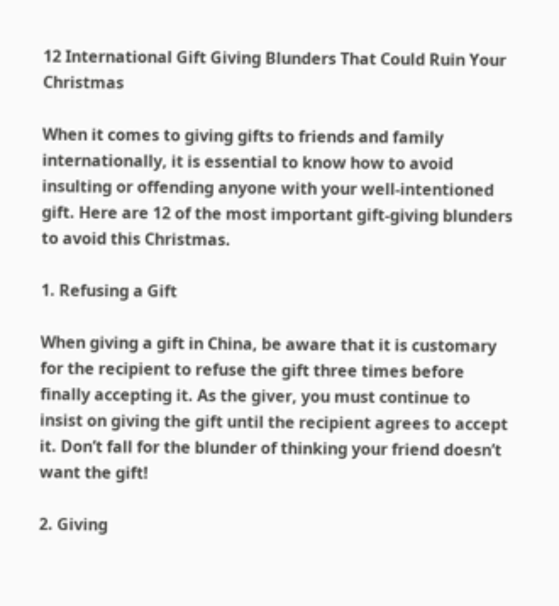12 International Gift Giving Blunders That Could Ruin Your Christmas

When it comes to giving gifts to friends and family internationally, it is essential to know how to avoid insulting or offending anyone with your well-intentioned gift. Here are 12 of the most important gift-giving blunders to avoid this Christmas.

1. Refusing a Gift

When giving a gift in China, be aware that it is customary for the recipient to refuse the gift three times before finally accepting it. As the giver, you must continue to insist on giving the gift until the recipient agrees to accept it. Don’t fall for the blunder of thinking your friend doesn’t want the gift!

2. Giving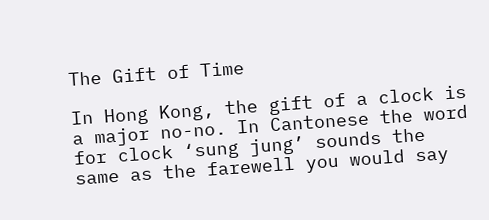The Gift of Time

In Hong Kong, the gift of a clock is a major no-no. In Cantonese the word for clock ‘sung jung’ sounds the same as the farewell you would say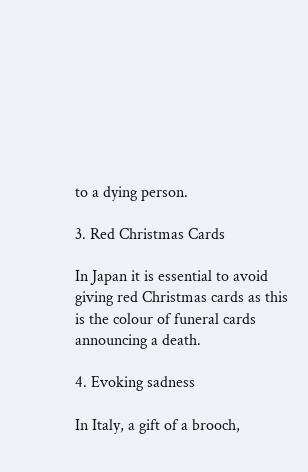to a dying person.

3. Red Christmas Cards

In Japan it is essential to avoid giving red Christmas cards as this is the colour of funeral cards announcing a death.

4. Evoking sadness

In Italy, a gift of a brooch,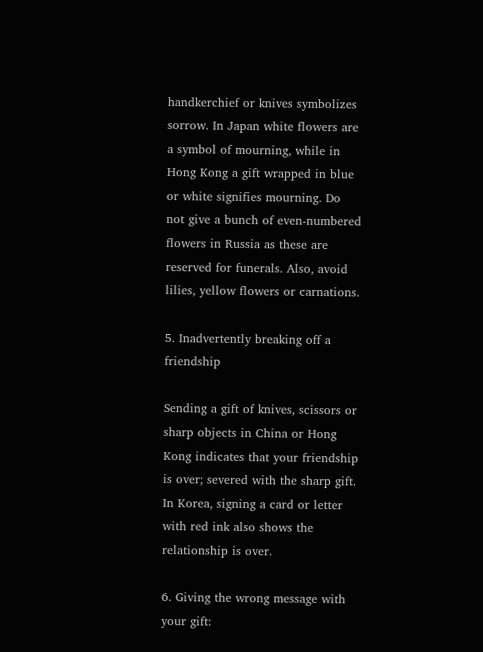handkerchief or knives symbolizes sorrow. In Japan white flowers are a symbol of mourning, while in Hong Kong a gift wrapped in blue or white signifies mourning. Do not give a bunch of even-numbered flowers in Russia as these are reserved for funerals. Also, avoid lilies, yellow flowers or carnations.

5. Inadvertently breaking off a friendship

Sending a gift of knives, scissors or sharp objects in China or Hong Kong indicates that your friendship is over; severed with the sharp gift. In Korea, signing a card or letter with red ink also shows the relationship is over.

6. Giving the wrong message with your gift: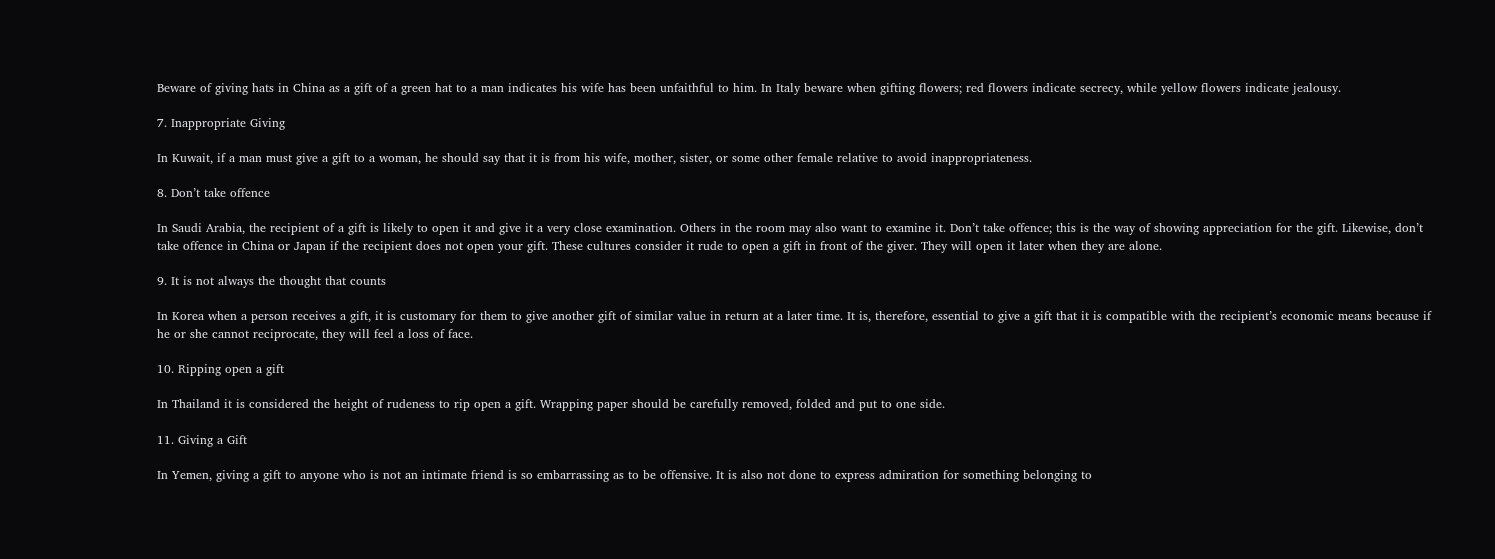Beware of giving hats in China as a gift of a green hat to a man indicates his wife has been unfaithful to him. In Italy beware when gifting flowers; red flowers indicate secrecy, while yellow flowers indicate jealousy.

7. Inappropriate Giving

In Kuwait, if a man must give a gift to a woman, he should say that it is from his wife, mother, sister, or some other female relative to avoid inappropriateness.

8. Don’t take offence

In Saudi Arabia, the recipient of a gift is likely to open it and give it a very close examination. Others in the room may also want to examine it. Don’t take offence; this is the way of showing appreciation for the gift. Likewise, don’t take offence in China or Japan if the recipient does not open your gift. These cultures consider it rude to open a gift in front of the giver. They will open it later when they are alone.

9. It is not always the thought that counts

In Korea when a person receives a gift, it is customary for them to give another gift of similar value in return at a later time. It is, therefore, essential to give a gift that it is compatible with the recipient’s economic means because if he or she cannot reciprocate, they will feel a loss of face.

10. Ripping open a gift

In Thailand it is considered the height of rudeness to rip open a gift. Wrapping paper should be carefully removed, folded and put to one side.

11. Giving a Gift

In Yemen, giving a gift to anyone who is not an intimate friend is so embarrassing as to be offensive. It is also not done to express admiration for something belonging to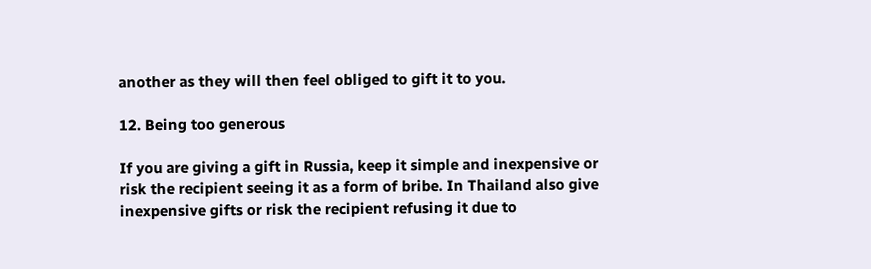another as they will then feel obliged to gift it to you.

12. Being too generous

If you are giving a gift in Russia, keep it simple and inexpensive or risk the recipient seeing it as a form of bribe. In Thailand also give inexpensive gifts or risk the recipient refusing it due to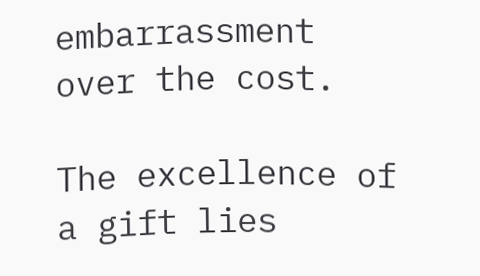embarrassment over the cost.

The excellence of a gift lies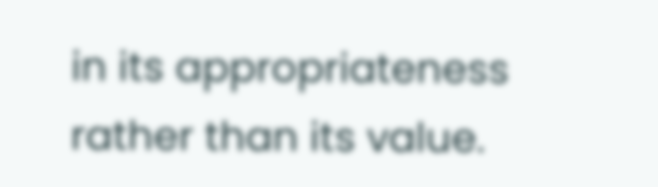in its appropriateness rather than its value.